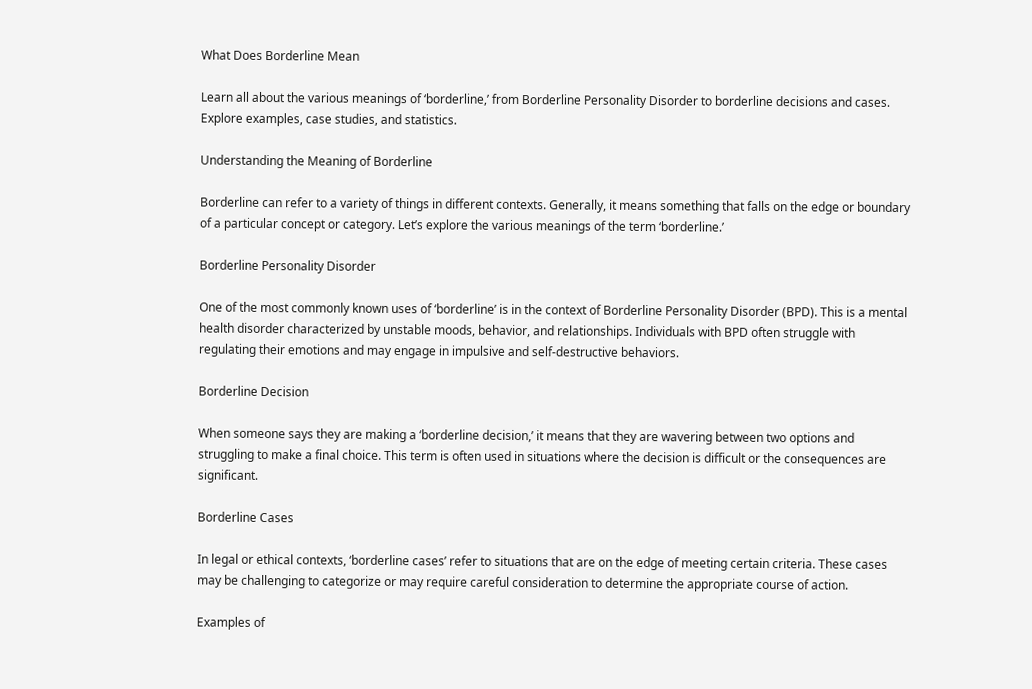What Does Borderline Mean

Learn all about the various meanings of ‘borderline,’ from Borderline Personality Disorder to borderline decisions and cases. Explore examples, case studies, and statistics.

Understanding the Meaning of Borderline

Borderline can refer to a variety of things in different contexts. Generally, it means something that falls on the edge or boundary of a particular concept or category. Let’s explore the various meanings of the term ‘borderline.’

Borderline Personality Disorder

One of the most commonly known uses of ‘borderline’ is in the context of Borderline Personality Disorder (BPD). This is a mental health disorder characterized by unstable moods, behavior, and relationships. Individuals with BPD often struggle with regulating their emotions and may engage in impulsive and self-destructive behaviors.

Borderline Decision

When someone says they are making a ‘borderline decision,’ it means that they are wavering between two options and struggling to make a final choice. This term is often used in situations where the decision is difficult or the consequences are significant.

Borderline Cases

In legal or ethical contexts, ‘borderline cases’ refer to situations that are on the edge of meeting certain criteria. These cases may be challenging to categorize or may require careful consideration to determine the appropriate course of action.

Examples of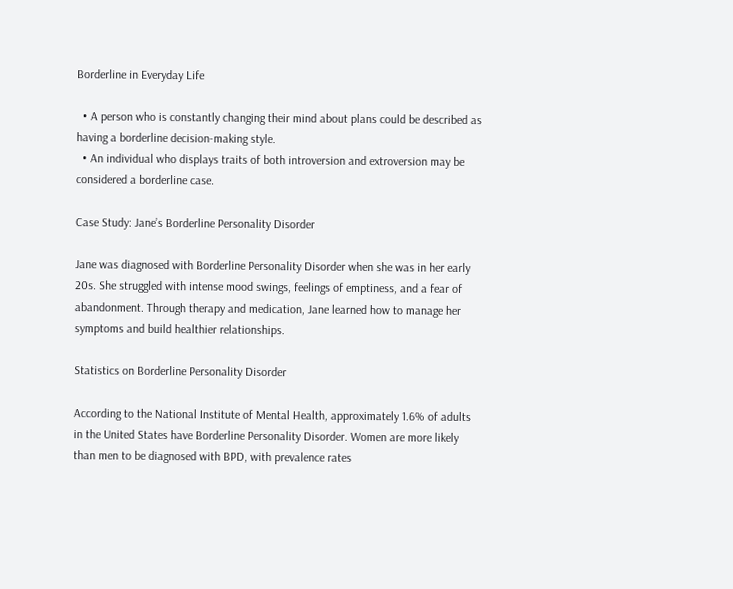Borderline in Everyday Life

  • A person who is constantly changing their mind about plans could be described as having a borderline decision-making style.
  • An individual who displays traits of both introversion and extroversion may be considered a borderline case.

Case Study: Jane’s Borderline Personality Disorder

Jane was diagnosed with Borderline Personality Disorder when she was in her early 20s. She struggled with intense mood swings, feelings of emptiness, and a fear of abandonment. Through therapy and medication, Jane learned how to manage her symptoms and build healthier relationships.

Statistics on Borderline Personality Disorder

According to the National Institute of Mental Health, approximately 1.6% of adults in the United States have Borderline Personality Disorder. Women are more likely than men to be diagnosed with BPD, with prevalence rates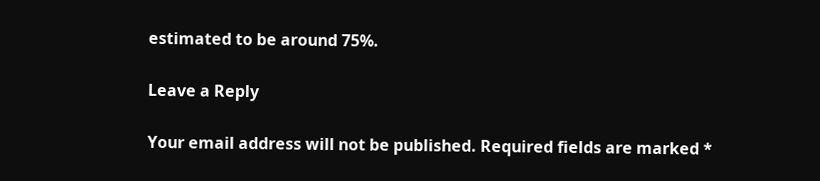estimated to be around 75%.

Leave a Reply

Your email address will not be published. Required fields are marked *